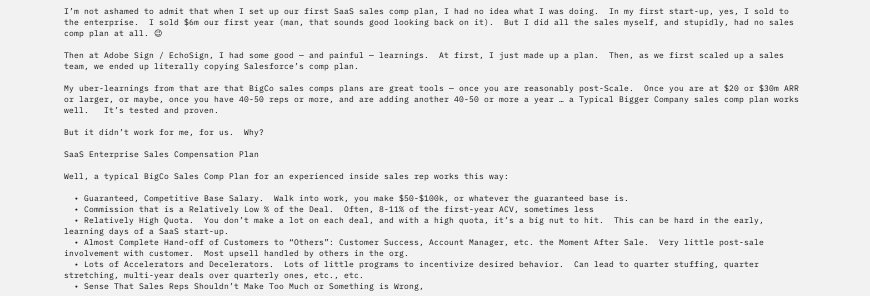I’m not ashamed to admit that when I set up our first SaaS sales comp plan, I had no idea what I was doing.  In my first start-up, yes, I sold to the enterprise.  I sold $6m our first year (man, that sounds good looking back on it).  But I did all the sales myself, and stupidly, had no sales comp plan at all. 😉

Then at Adobe Sign / EchoSign, I had some good — and painful — learnings.  At first, I just made up a plan.  Then, as we first scaled up a sales team, we ended up literally copying Salesforce’s comp plan.

My uber-learnings from that are that BigCo sales comps plans are great tools — once you are reasonably post-Scale.  Once you are at $20 or $30m ARR or larger, or maybe, once you have 40-50 reps or more, and are adding another 40-50 or more a year … a Typical Bigger Company sales comp plan works well.   It’s tested and proven.

But it didn’t work for me, for us.  Why?

SaaS Enterprise Sales Compensation Plan

Well, a typical BigCo Sales Comp Plan for an experienced inside sales rep works this way:

  • Guaranteed, Competitive Base Salary.  Walk into work, you make $50-$100k, or whatever the guaranteed base is.
  • Commission that is a Relatively Low % of the Deal.  Often, 8-11% of the first-year ACV, sometimes less
  • Relatively High Quota.  You don’t make a lot on each deal, and with a high quota, it’s a big nut to hit.  This can be hard in the early, learning days of a SaaS start-up.
  • Almost Complete Hand-off of Customers to “Others”: Customer Success, Account Manager, etc. the Moment After Sale.  Very little post-sale involvement with customer.  Most upsell handled by others in the org.
  • Lots of Accelerators and Decelerators.  Lots of little programs to incentivize desired behavior.  Can lead to quarter stuffing, quarter stretching, multi-year deals over quarterly ones, etc., etc.
  • Sense That Sales Reps Shouldn’t Make Too Much or Something is Wrong,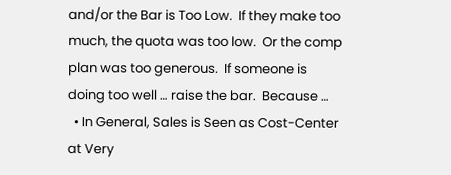and/or the Bar is Too Low.  If they make too much, the quota was too low.  Or the comp plan was too generous.  If someone is doing too well … raise the bar.  Because …
  • In General, Sales is Seen as Cost-Center at Very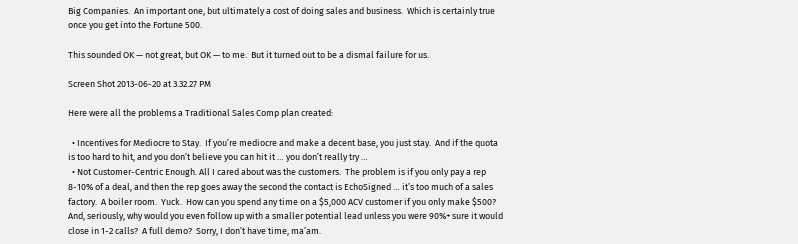Big Companies.  An important one, but ultimately a cost of doing sales and business.  Which is certainly true once you get into the Fortune 500.

This sounded OK — not great, but OK — to me.  But it turned out to be a dismal failure for us.

Screen Shot 2013-06-20 at 3.32.27 PM

Here were all the problems a Traditional Sales Comp plan created:

  • Incentives for Mediocre to Stay.  If you’re mediocre and make a decent base, you just stay.  And if the quota is too hard to hit, and you don’t believe you can hit it … you don’t really try …
  • Not Customer-Centric Enough. All I cared about was the customers.  The problem is if you only pay a rep 8-10% of a deal, and then the rep goes away the second the contact is EchoSigned … it’s too much of a sales factory.  A boiler room.  Yuck.  How can you spend any time on a $5,000 ACV customer if you only make $500?  And, seriously, why would you even follow up with a smaller potential lead unless you were 90%+ sure it would close in 1-2 calls?  A full demo?  Sorry, I don’t have time, ma’am.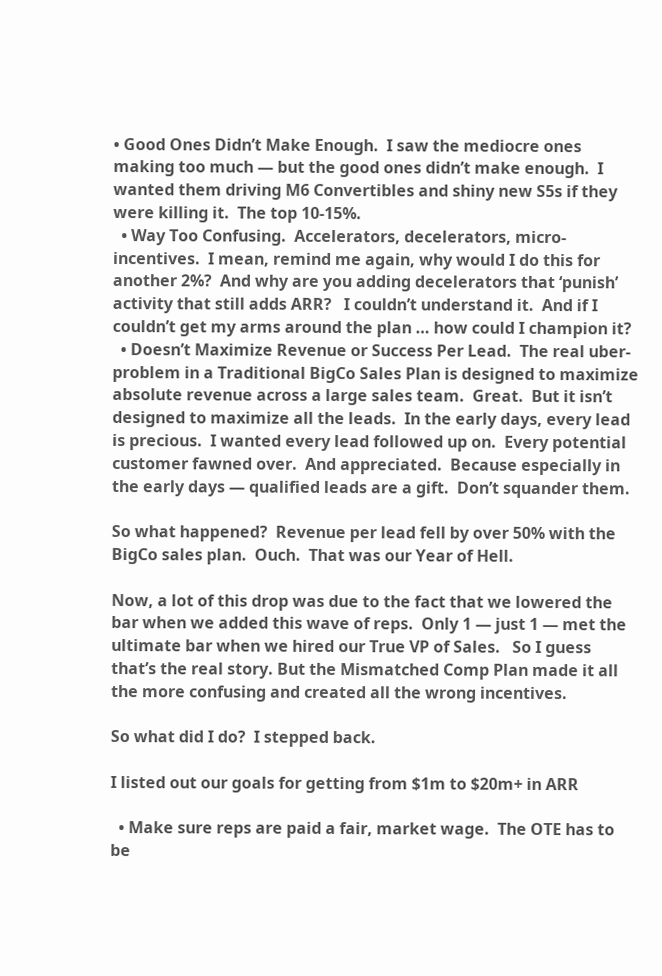• Good Ones Didn’t Make Enough.  I saw the mediocre ones making too much — but the good ones didn’t make enough.  I wanted them driving M6 Convertibles and shiny new S5s if they were killing it.  The top 10-15%.
  • Way Too Confusing.  Accelerators, decelerators, micro-incentives.  I mean, remind me again, why would I do this for another 2%?  And why are you adding decelerators that ‘punish’ activity that still adds ARR?   I couldn’t understand it.  And if I couldn’t get my arms around the plan … how could I champion it?
  • Doesn’t Maximize Revenue or Success Per Lead.  The real uber-problem in a Traditional BigCo Sales Plan is designed to maximize absolute revenue across a large sales team.  Great.  But it isn’t designed to maximize all the leads.  In the early days, every lead is precious.  I wanted every lead followed up on.  Every potential customer fawned over.  And appreciated.  Because especially in the early days — qualified leads are a gift.  Don’t squander them.

So what happened?  Revenue per lead fell by over 50% with the BigCo sales plan.  Ouch.  That was our Year of Hell.

Now, a lot of this drop was due to the fact that we lowered the bar when we added this wave of reps.  Only 1 — just 1 — met the ultimate bar when we hired our True VP of Sales.   So I guess that’s the real story. But the Mismatched Comp Plan made it all the more confusing and created all the wrong incentives.

So what did I do?  I stepped back.

I listed out our goals for getting from $1m to $20m+ in ARR

  • Make sure reps are paid a fair, market wage.  The OTE has to be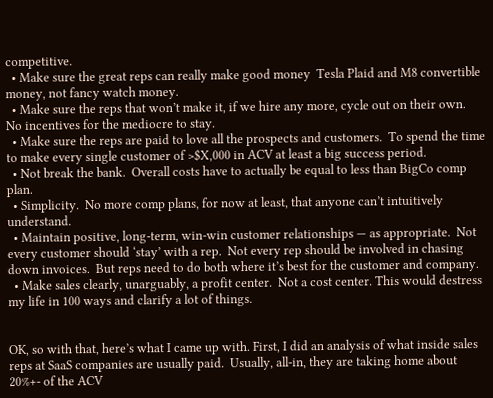competitive.
  • Make sure the great reps can really make good money  Tesla Plaid and M8 convertible money, not fancy watch money.
  • Make sure the reps that won’t make it, if we hire any more, cycle out on their own.  No incentives for the mediocre to stay.
  • Make sure the reps are paid to love all the prospects and customers.  To spend the time to make every single customer of >$X,000 in ACV at least a big success period.
  • Not break the bank.  Overall costs have to actually be equal to less than BigCo comp plan.
  • Simplicity.  No more comp plans, for now at least, that anyone can’t intuitively understand.
  • Maintain positive, long-term, win-win customer relationships — as appropriate.  Not every customer should ‘stay’ with a rep.  Not every rep should be involved in chasing down invoices.  But reps need to do both where it’s best for the customer and company.
  • Make sales clearly, unarguably, a profit center.  Not a cost center. This would destress my life in 100 ways and clarify a lot of things.


OK, so with that, here’s what I came up with. First, I did an analysis of what inside sales reps at SaaS companies are usually paid.  Usually, all-in, they are taking home about 20%+- of the ACV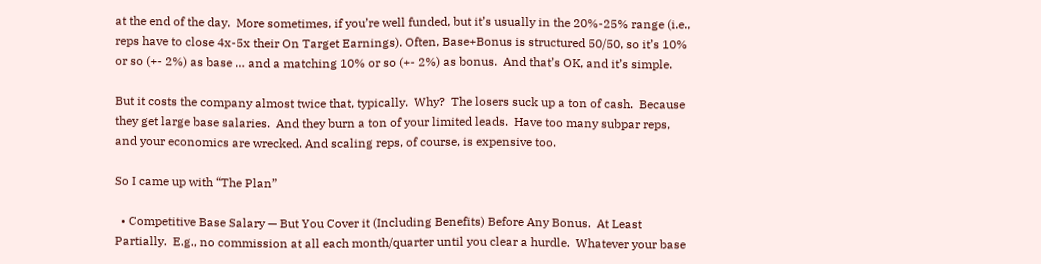at the end of the day.  More sometimes, if you’re well funded, but it’s usually in the 20%-25% range (i.e., reps have to close 4x-5x their On Target Earnings). Often, Base+Bonus is structured 50/50, so it’s 10% or so (+- 2%) as base … and a matching 10% or so (+- 2%) as bonus.  And that’s OK, and it’s simple.

But it costs the company almost twice that, typically.  Why?  The losers suck up a ton of cash.  Because they get large base salaries.  And they burn a ton of your limited leads.  Have too many subpar reps, and your economics are wrecked. And scaling reps, of course, is expensive too.

So I came up with “The Plan”

  • Competitive Base Salary — But You Cover it (Including Benefits) Before Any Bonus.  At Least Partially.  E.g., no commission at all each month/quarter until you clear a hurdle.  Whatever your base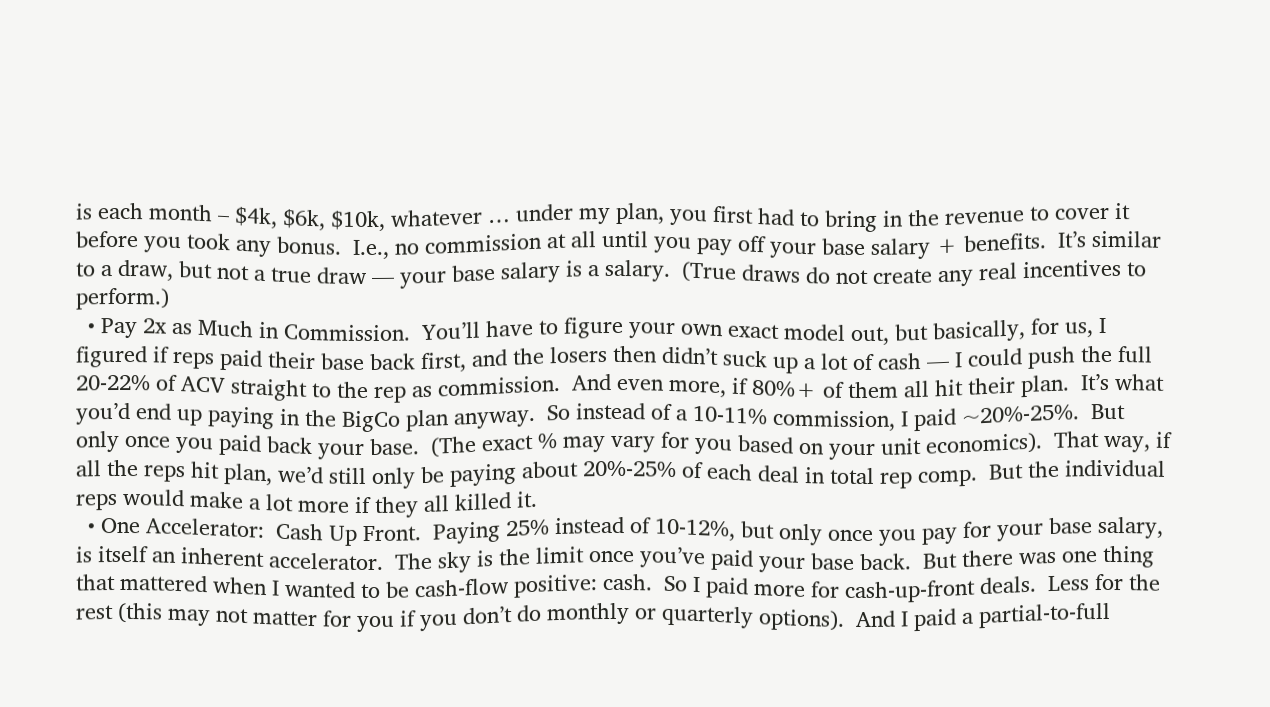is each month – $4k, $6k, $10k, whatever … under my plan, you first had to bring in the revenue to cover it before you took any bonus.  I.e., no commission at all until you pay off your base salary + benefits.  It’s similar to a draw, but not a true draw — your base salary is a salary.  (True draws do not create any real incentives to perform.)
  • Pay 2x as Much in Commission.  You’ll have to figure your own exact model out, but basically, for us, I figured if reps paid their base back first, and the losers then didn’t suck up a lot of cash — I could push the full 20-22% of ACV straight to the rep as commission.  And even more, if 80%+ of them all hit their plan.  It’s what you’d end up paying in the BigCo plan anyway.  So instead of a 10-11% commission, I paid ~20%-25%.  But only once you paid back your base.  (The exact % may vary for you based on your unit economics).  That way, if all the reps hit plan, we’d still only be paying about 20%-25% of each deal in total rep comp.  But the individual reps would make a lot more if they all killed it.
  • One Accelerator:  Cash Up Front.  Paying 25% instead of 10-12%, but only once you pay for your base salary, is itself an inherent accelerator.  The sky is the limit once you’ve paid your base back.  But there was one thing that mattered when I wanted to be cash-flow positive: cash.  So I paid more for cash-up-front deals.  Less for the rest (this may not matter for you if you don’t do monthly or quarterly options).  And I paid a partial-to-full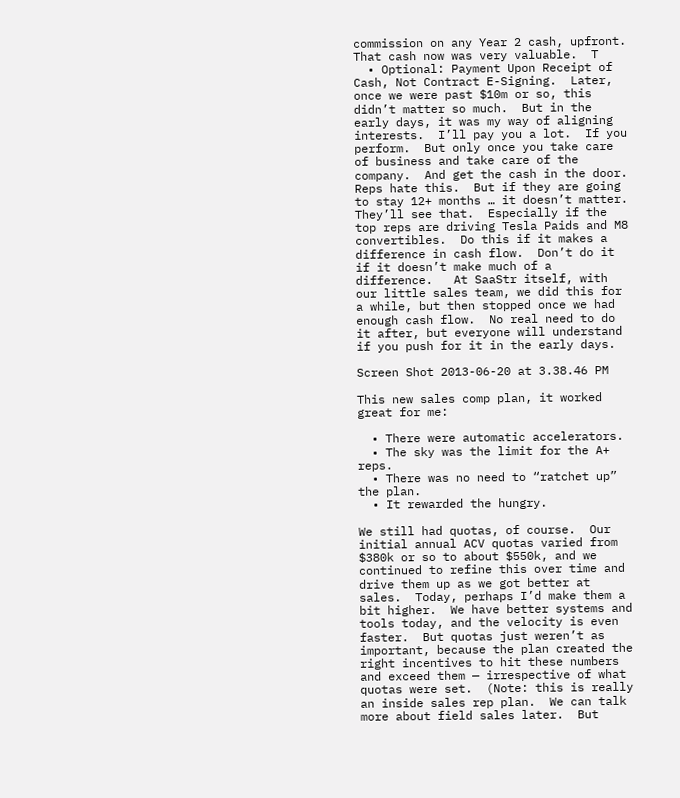commission on any Year 2 cash, upfront.  That cash now was very valuable.  T
  • Optional: Payment Upon Receipt of Cash, Not Contract E-Signing.  Later, once we were past $10m or so, this didn’t matter so much.  But in the early days, it was my way of aligning interests.  I’ll pay you a lot.  If you perform.  But only once you take care of business and take care of the company.  And get the cash in the door.  Reps hate this.  But if they are going to stay 12+ months … it doesn’t matter.  They’ll see that.  Especially if the top reps are driving Tesla Paids and M8 convertibles.  Do this if it makes a difference in cash flow.  Don’t do it if it doesn’t make much of a difference.   At SaaStr itself, with our little sales team, we did this for a while, but then stopped once we had enough cash flow.  No real need to do it after, but everyone will understand if you push for it in the early days.

Screen Shot 2013-06-20 at 3.38.46 PM

This new sales comp plan, it worked great for me:

  • There were automatic accelerators.
  • The sky was the limit for the A+ reps.
  • There was no need to “ratchet up” the plan.
  • It rewarded the hungry.

We still had quotas, of course.  Our initial annual ACV quotas varied from $380k or so to about $550k, and we continued to refine this over time and drive them up as we got better at sales.  Today, perhaps I’d make them a bit higher.  We have better systems and tools today, and the velocity is even faster.  But quotas just weren’t as important, because the plan created the right incentives to hit these numbers and exceed them — irrespective of what quotas were set.  (Note: this is really an inside sales rep plan.  We can talk more about field sales later.  But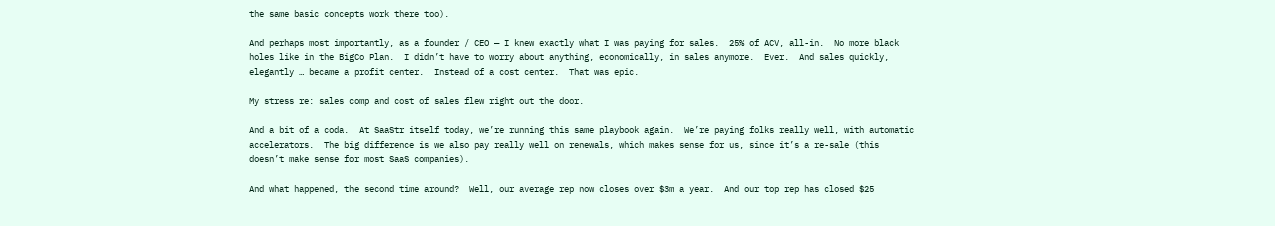the same basic concepts work there too).

And perhaps most importantly, as a founder / CEO — I knew exactly what I was paying for sales.  25% of ACV, all-in.  No more black holes like in the BigCo Plan.  I didn’t have to worry about anything, economically, in sales anymore.  Ever.  And sales quickly, elegantly … became a profit center.  Instead of a cost center.  That was epic.

My stress re: sales comp and cost of sales flew right out the door.

And a bit of a coda.  At SaaStr itself today, we’re running this same playbook again.  We’re paying folks really well, with automatic accelerators.  The big difference is we also pay really well on renewals, which makes sense for us, since it’s a re-sale (this doesn’t make sense for most SaaS companies).

And what happened, the second time around?  Well, our average rep now closes over $3m a year.  And our top rep has closed $25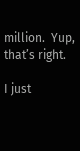million.  Yup, that’s right.

I just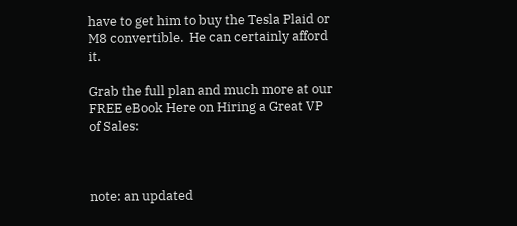have to get him to buy the Tesla Plaid or M8 convertible.  He can certainly afford it.

Grab the full plan and much more at our FREE eBook Here on Hiring a Great VP of Sales:



note: an updated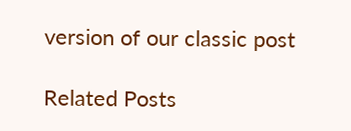version of our classic post

Related Posts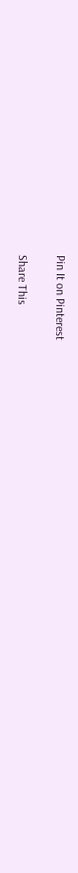Pin It on Pinterest

Share This